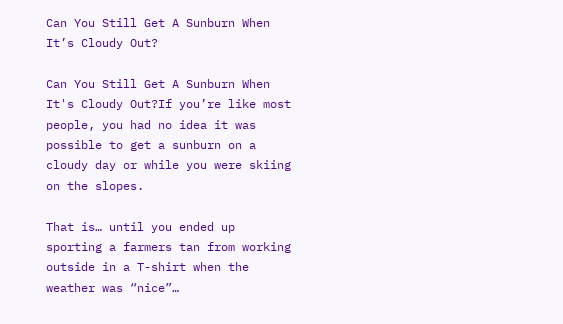Can You Still Get A Sunburn When It’s Cloudy Out?

Can You Still Get A Sunburn When It's Cloudy Out?If you’re like most people, you had no idea it was possible to get a sunburn on a cloudy day or while you were skiing on the slopes.

That is… until you ended up sporting a farmers tan from working outside in a T-shirt when the weather was “nice”…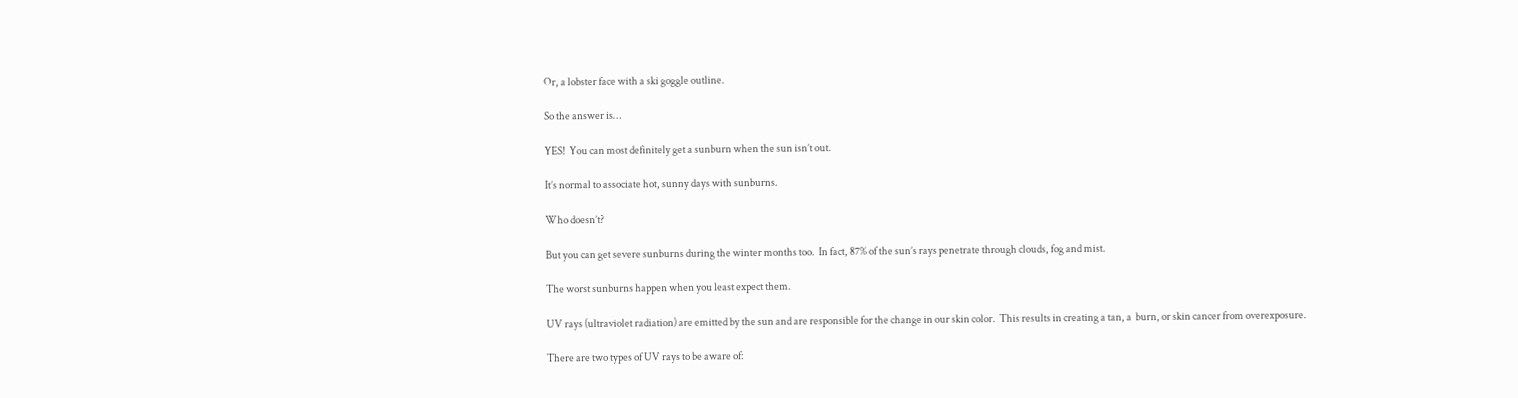Or, a lobster face with a ski goggle outline.

So the answer is…

YES!  You can most definitely get a sunburn when the sun isn’t out.

It’s normal to associate hot, sunny days with sunburns.

Who doesn’t?

But you can get severe sunburns during the winter months too.  In fact, 87% of the sun’s rays penetrate through clouds, fog and mist.

The worst sunburns happen when you least expect them.

UV rays (ultraviolet radiation) are emitted by the sun and are responsible for the change in our skin color.  This results in creating a tan, a  burn, or skin cancer from overexposure.

There are two types of UV rays to be aware of: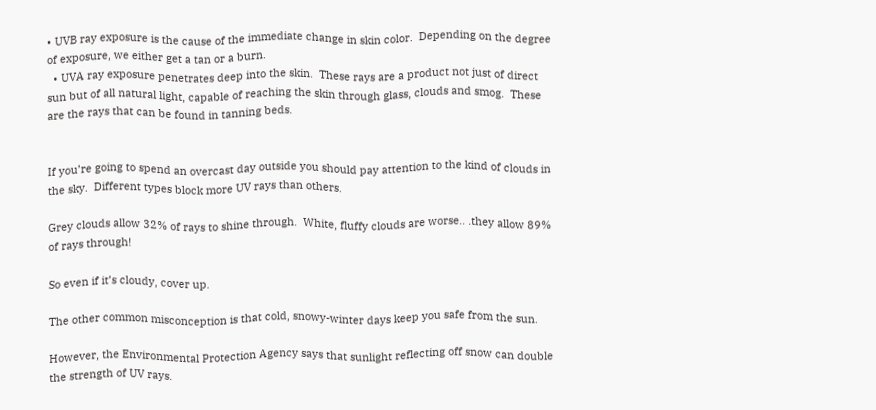• UVB ray exposure is the cause of the immediate change in skin color.  Depending on the degree of exposure, we either get a tan or a burn.
  • UVA ray exposure penetrates deep into the skin.  These rays are a product not just of direct sun but of all natural light, capable of reaching the skin through glass, clouds and smog.  These are the rays that can be found in tanning beds.


If you’re going to spend an overcast day outside you should pay attention to the kind of clouds in the sky.  Different types block more UV rays than others.

Grey clouds allow 32% of rays to shine through.  White, fluffy clouds are worse.. .they allow 89% of rays through!

So even if it’s cloudy, cover up.

The other common misconception is that cold, snowy-winter days keep you safe from the sun.

However, the Environmental Protection Agency says that sunlight reflecting off snow can double the strength of UV rays.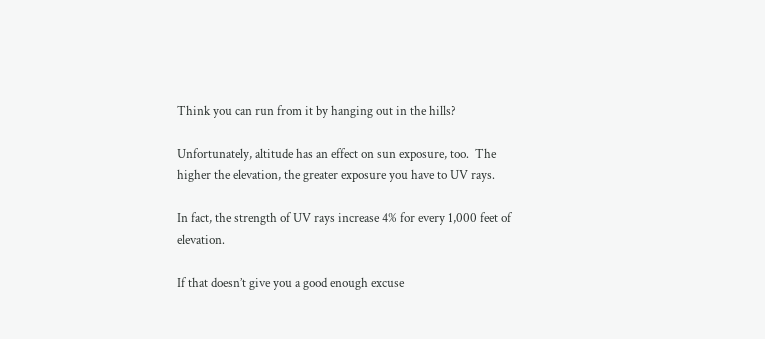Think you can run from it by hanging out in the hills?

Unfortunately, altitude has an effect on sun exposure, too.  The higher the elevation, the greater exposure you have to UV rays.

In fact, the strength of UV rays increase 4% for every 1,000 feet of elevation.

If that doesn’t give you a good enough excuse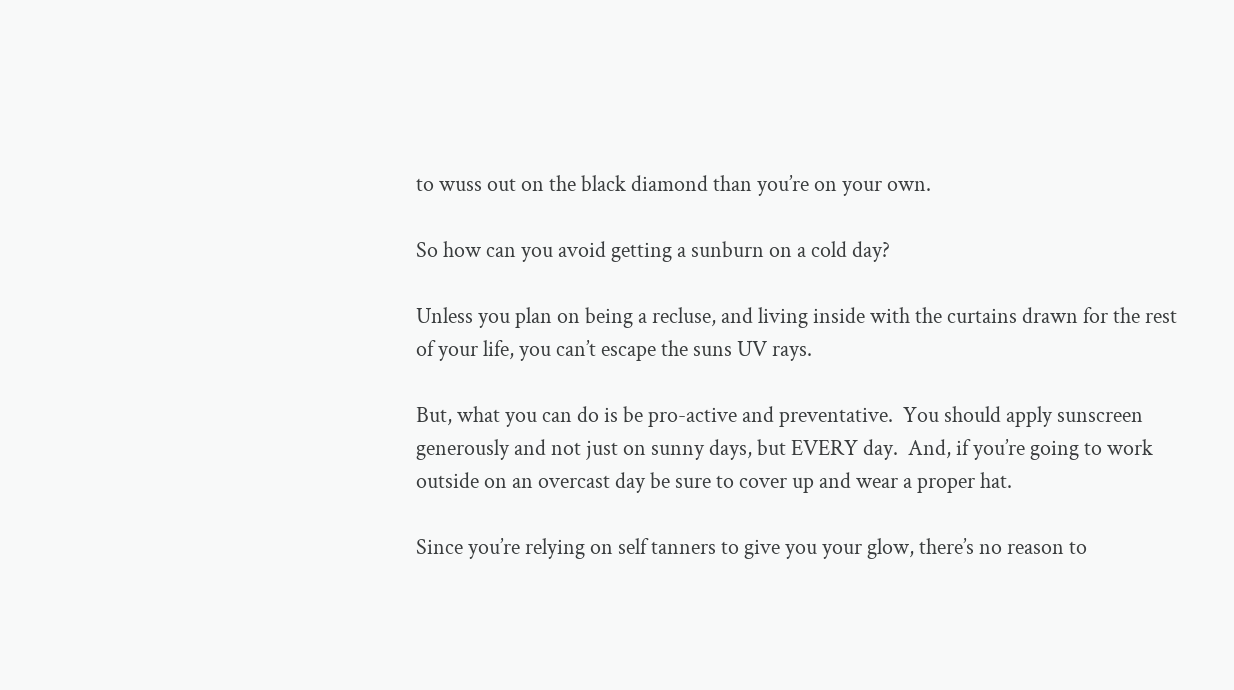to wuss out on the black diamond than you’re on your own.

So how can you avoid getting a sunburn on a cold day?

Unless you plan on being a recluse, and living inside with the curtains drawn for the rest of your life, you can’t escape the suns UV rays.

But, what you can do is be pro-active and preventative.  You should apply sunscreen generously and not just on sunny days, but EVERY day.  And, if you’re going to work outside on an overcast day be sure to cover up and wear a proper hat.

Since you’re relying on self tanners to give you your glow, there’s no reason to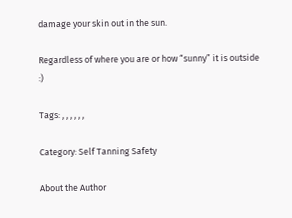damage your skin out in the sun.

Regardless of where you are or how “sunny” it is outside :)

Tags: , , , , , ,

Category: Self Tanning Safety

About the Author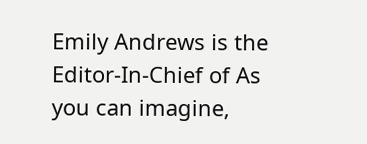Emily Andrews is the Editor-In-Chief of As you can imagine,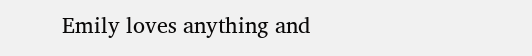Emily loves anything and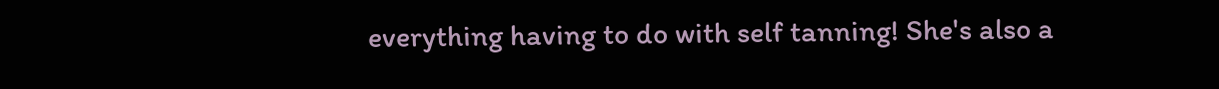everything having to do with self tanning! She's also a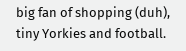big fan of shopping (duh), tiny Yorkies and football.